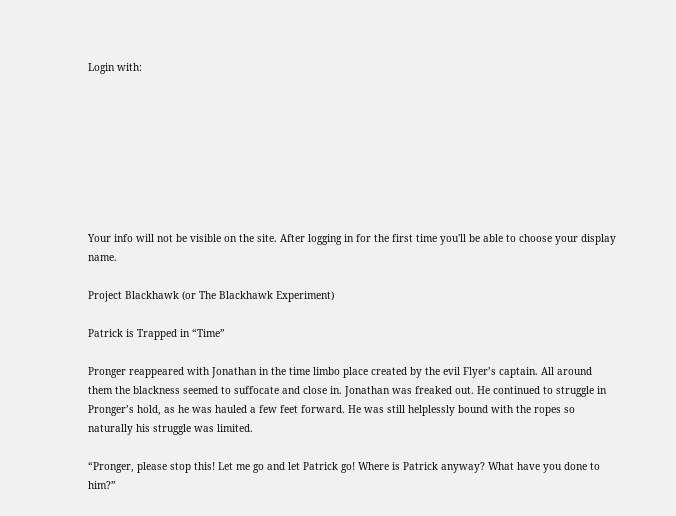Login with:








Your info will not be visible on the site. After logging in for the first time you'll be able to choose your display name.

Project Blackhawk (or The Blackhawk Experiment)

Patrick is Trapped in “Time”

Pronger reappeared with Jonathan in the time limbo place created by the evil Flyer’s captain. All around them the blackness seemed to suffocate and close in. Jonathan was freaked out. He continued to struggle in Pronger’s hold, as he was hauled a few feet forward. He was still helplessly bound with the ropes so naturally his struggle was limited.

“Pronger, please stop this! Let me go and let Patrick go! Where is Patrick anyway? What have you done to him?”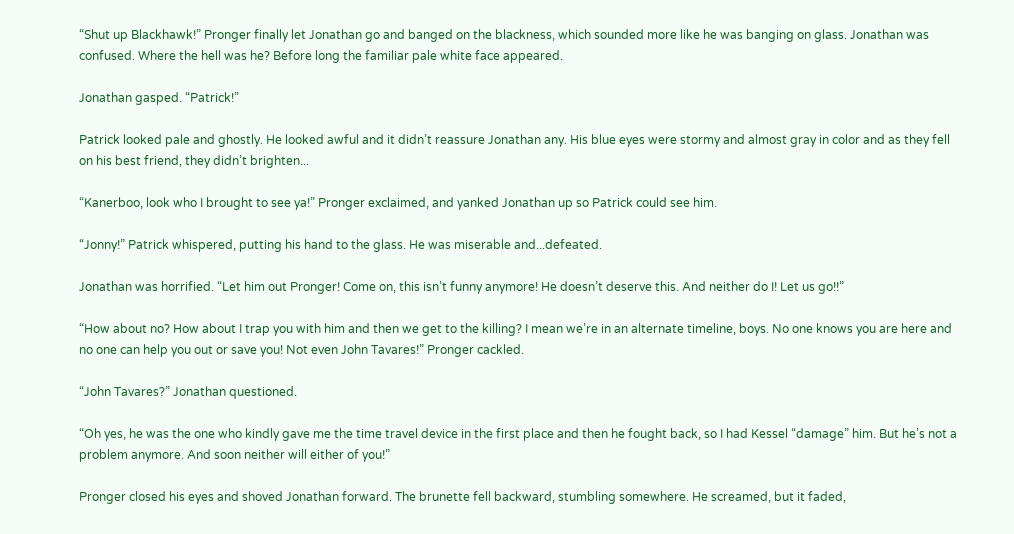“Shut up Blackhawk!” Pronger finally let Jonathan go and banged on the blackness, which sounded more like he was banging on glass. Jonathan was confused. Where the hell was he? Before long the familiar pale white face appeared.

Jonathan gasped. “Patrick!”

Patrick looked pale and ghostly. He looked awful and it didn’t reassure Jonathan any. His blue eyes were stormy and almost gray in color and as they fell on his best friend, they didn’t brighten...

“Kanerboo, look who I brought to see ya!” Pronger exclaimed, and yanked Jonathan up so Patrick could see him.

“Jonny!” Patrick whispered, putting his hand to the glass. He was miserable and...defeated.

Jonathan was horrified. “Let him out Pronger! Come on, this isn’t funny anymore! He doesn’t deserve this. And neither do I! Let us go!!”

“How about no? How about I trap you with him and then we get to the killing? I mean we’re in an alternate timeline, boys. No one knows you are here and no one can help you out or save you! Not even John Tavares!” Pronger cackled.

“John Tavares?” Jonathan questioned.

“Oh yes, he was the one who kindly gave me the time travel device in the first place and then he fought back, so I had Kessel “damage” him. But he’s not a problem anymore. And soon neither will either of you!”

Pronger closed his eyes and shoved Jonathan forward. The brunette fell backward, stumbling somewhere. He screamed, but it faded,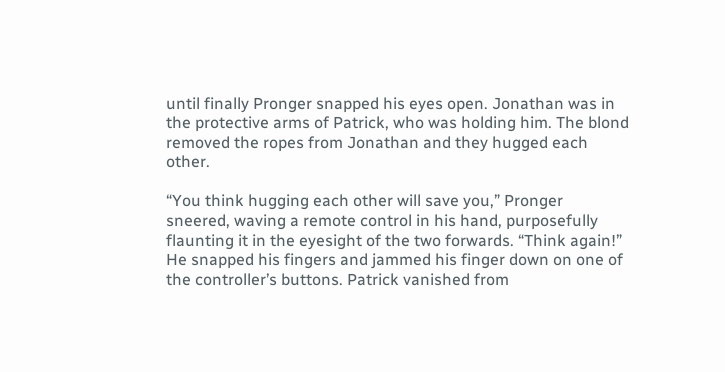until finally Pronger snapped his eyes open. Jonathan was in the protective arms of Patrick, who was holding him. The blond removed the ropes from Jonathan and they hugged each other.

“You think hugging each other will save you,” Pronger sneered, waving a remote control in his hand, purposefully flaunting it in the eyesight of the two forwards. “Think again!” He snapped his fingers and jammed his finger down on one of the controller’s buttons. Patrick vanished from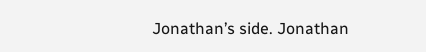Jonathan’s side. Jonathan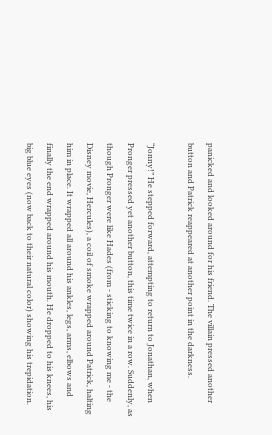panicked and looked around for his friend. The villain pressed another button and Patrick reappeared at another point in the darkness.

“Jonny!” He stepped forward, attempting to return to Jonathan, when Pronger pressed yet another button, this time twice in a row. Suddenly, as though Pronger were like Hades (from - sticking to knowing me - the Disney movie, Hercules), a coil of smoke wrapped around Patrick, halting him in place. It wrapped all around his ankles, legs, arms, elbows and finally the end wrapped around his mouth. He dropped to his knees, his big blue eyes (now back to their natural color) showing his trepidation.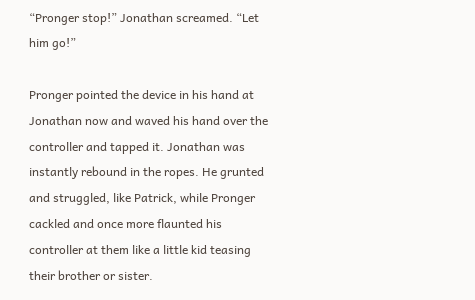“Pronger stop!” Jonathan screamed. “Let him go!”

Pronger pointed the device in his hand at Jonathan now and waved his hand over the controller and tapped it. Jonathan was instantly rebound in the ropes. He grunted and struggled, like Patrick, while Pronger cackled and once more flaunted his controller at them like a little kid teasing their brother or sister.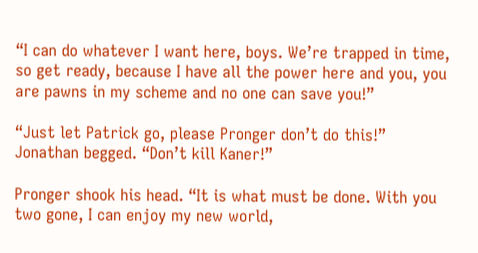“I can do whatever I want here, boys. We’re trapped in time, so get ready, because I have all the power here and you, you are pawns in my scheme and no one can save you!”

“Just let Patrick go, please Pronger don’t do this!” Jonathan begged. “Don’t kill Kaner!”

Pronger shook his head. “It is what must be done. With you two gone, I can enjoy my new world,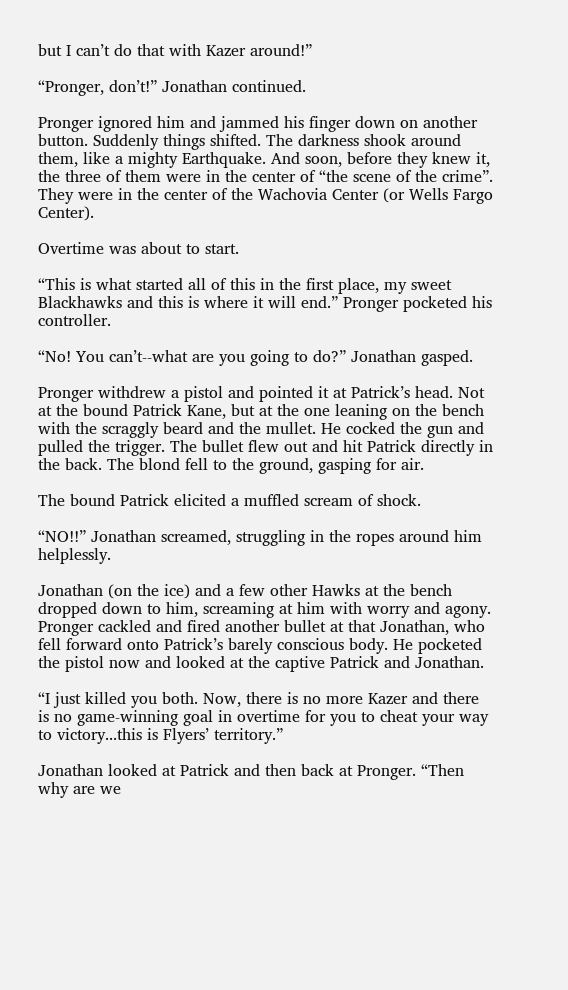but I can’t do that with Kazer around!”

“Pronger, don’t!” Jonathan continued.

Pronger ignored him and jammed his finger down on another button. Suddenly things shifted. The darkness shook around them, like a mighty Earthquake. And soon, before they knew it, the three of them were in the center of “the scene of the crime”. They were in the center of the Wachovia Center (or Wells Fargo Center).

Overtime was about to start.

“This is what started all of this in the first place, my sweet Blackhawks and this is where it will end.” Pronger pocketed his controller.

“No! You can’t--what are you going to do?” Jonathan gasped.

Pronger withdrew a pistol and pointed it at Patrick’s head. Not at the bound Patrick Kane, but at the one leaning on the bench with the scraggly beard and the mullet. He cocked the gun and pulled the trigger. The bullet flew out and hit Patrick directly in the back. The blond fell to the ground, gasping for air.

The bound Patrick elicited a muffled scream of shock.

“NO!!” Jonathan screamed, struggling in the ropes around him helplessly.

Jonathan (on the ice) and a few other Hawks at the bench dropped down to him, screaming at him with worry and agony. Pronger cackled and fired another bullet at that Jonathan, who fell forward onto Patrick’s barely conscious body. He pocketed the pistol now and looked at the captive Patrick and Jonathan.

“I just killed you both. Now, there is no more Kazer and there is no game-winning goal in overtime for you to cheat your way to victory...this is Flyers’ territory.”

Jonathan looked at Patrick and then back at Pronger. “Then why are we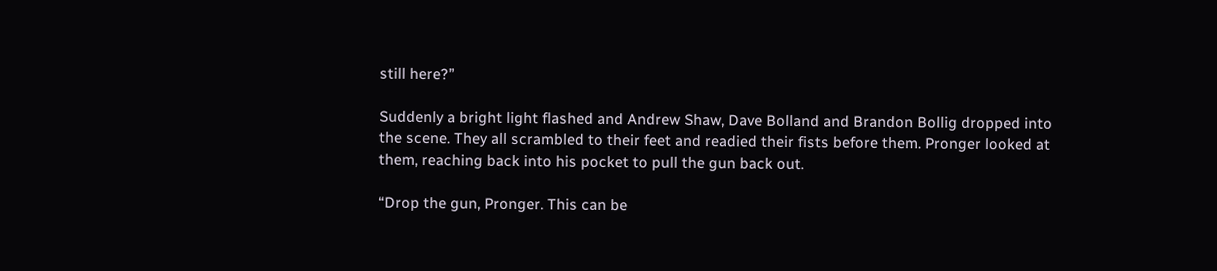still here?”

Suddenly a bright light flashed and Andrew Shaw, Dave Bolland and Brandon Bollig dropped into the scene. They all scrambled to their feet and readied their fists before them. Pronger looked at them, reaching back into his pocket to pull the gun back out.

“Drop the gun, Pronger. This can be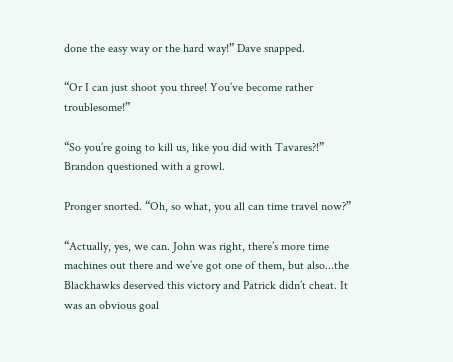done the easy way or the hard way!” Dave snapped.

“Or I can just shoot you three! You’ve become rather troublesome!”

“So you’re going to kill us, like you did with Tavares?!” Brandon questioned with a growl.

Pronger snorted. “Oh, so what, you all can time travel now?”

“Actually, yes, we can. John was right, there’s more time machines out there and we’ve got one of them, but also...the Blackhawks deserved this victory and Patrick didn’t cheat. It was an obvious goal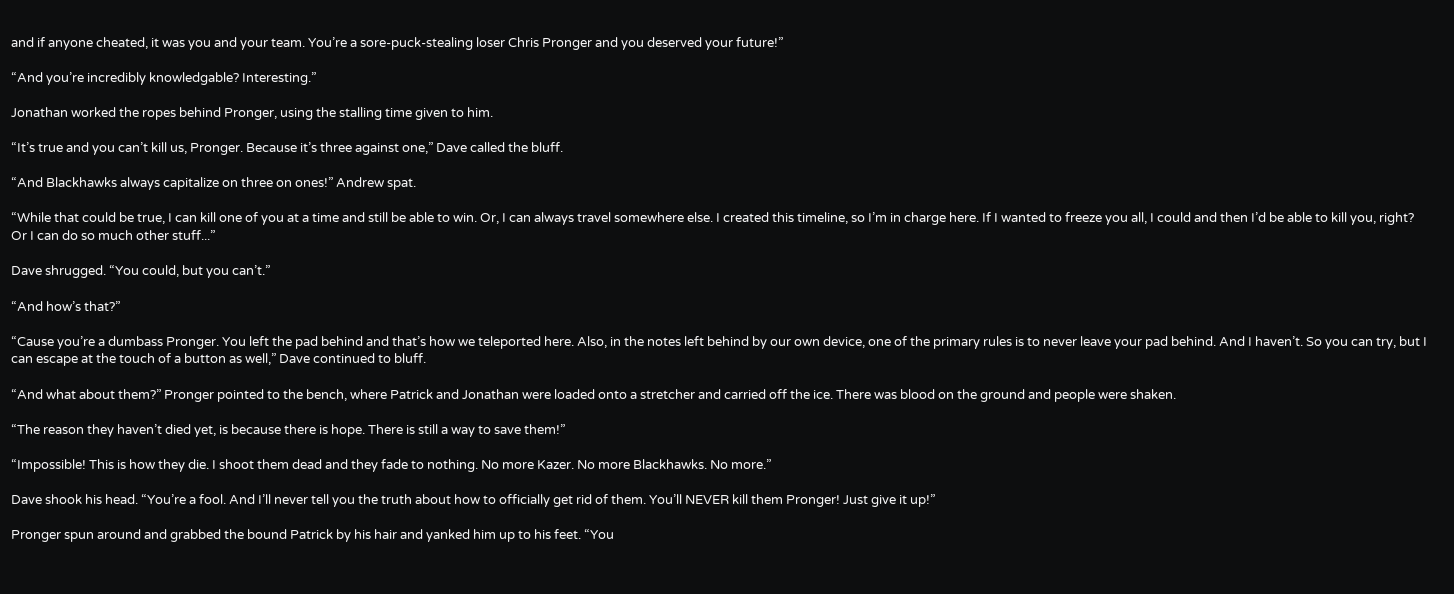and if anyone cheated, it was you and your team. You’re a sore-puck-stealing loser Chris Pronger and you deserved your future!”

“And you’re incredibly knowledgable? Interesting.”

Jonathan worked the ropes behind Pronger, using the stalling time given to him.

“It’s true and you can’t kill us, Pronger. Because it’s three against one,” Dave called the bluff.

“And Blackhawks always capitalize on three on ones!” Andrew spat.

“While that could be true, I can kill one of you at a time and still be able to win. Or, I can always travel somewhere else. I created this timeline, so I’m in charge here. If I wanted to freeze you all, I could and then I’d be able to kill you, right? Or I can do so much other stuff...”

Dave shrugged. “You could, but you can’t.”

“And how’s that?”

“Cause you’re a dumbass Pronger. You left the pad behind and that’s how we teleported here. Also, in the notes left behind by our own device, one of the primary rules is to never leave your pad behind. And I haven’t. So you can try, but I can escape at the touch of a button as well,” Dave continued to bluff.

“And what about them?” Pronger pointed to the bench, where Patrick and Jonathan were loaded onto a stretcher and carried off the ice. There was blood on the ground and people were shaken.

“The reason they haven’t died yet, is because there is hope. There is still a way to save them!”

“Impossible! This is how they die. I shoot them dead and they fade to nothing. No more Kazer. No more Blackhawks. No more.”

Dave shook his head. “You’re a fool. And I’ll never tell you the truth about how to officially get rid of them. You’ll NEVER kill them Pronger! Just give it up!”

Pronger spun around and grabbed the bound Patrick by his hair and yanked him up to his feet. “You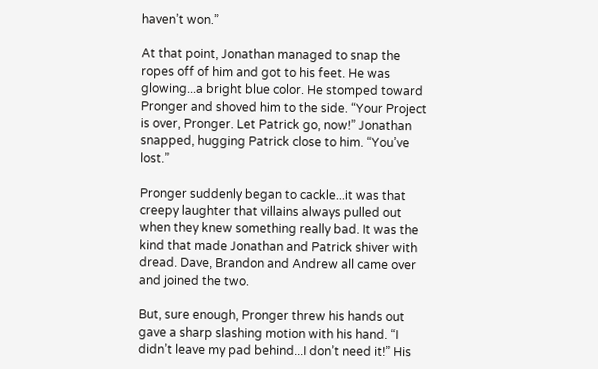haven’t won.”

At that point, Jonathan managed to snap the ropes off of him and got to his feet. He was glowing...a bright blue color. He stomped toward Pronger and shoved him to the side. “Your Project is over, Pronger. Let Patrick go, now!” Jonathan snapped, hugging Patrick close to him. “You’ve lost.”

Pronger suddenly began to cackle...it was that creepy laughter that villains always pulled out when they knew something really bad. It was the kind that made Jonathan and Patrick shiver with dread. Dave, Brandon and Andrew all came over and joined the two.

But, sure enough, Pronger threw his hands out gave a sharp slashing motion with his hand. “I didn’t leave my pad behind...I don’t need it!” His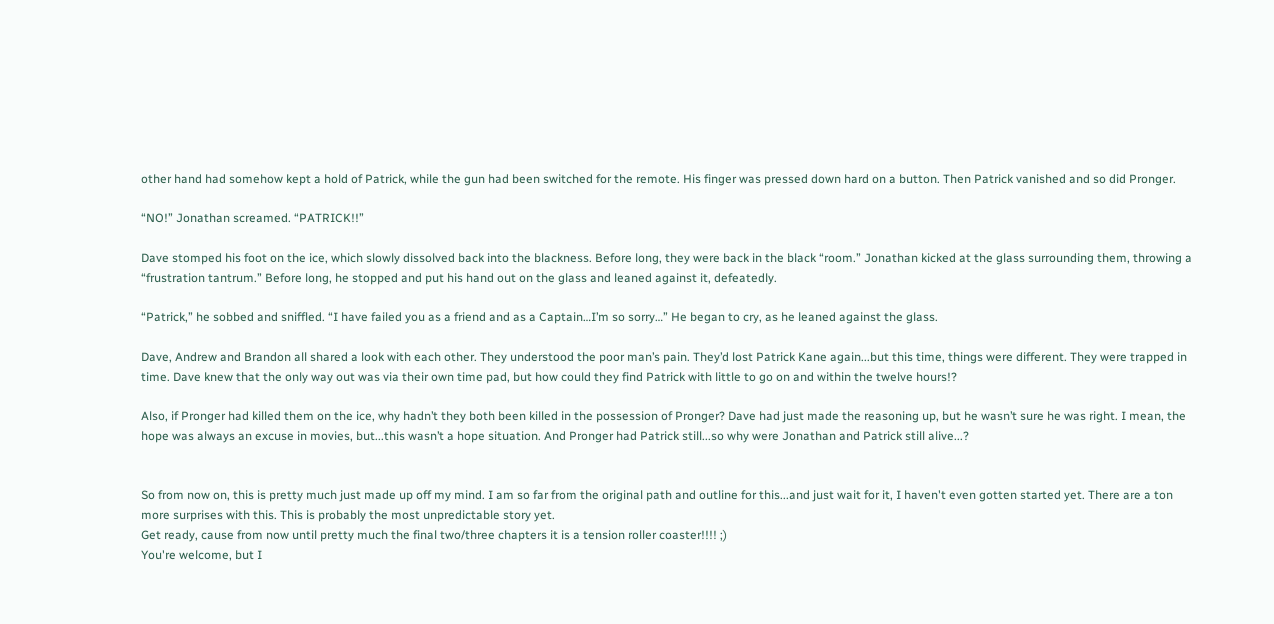other hand had somehow kept a hold of Patrick, while the gun had been switched for the remote. His finger was pressed down hard on a button. Then Patrick vanished and so did Pronger.

“NO!” Jonathan screamed. “PATRICK!!”

Dave stomped his foot on the ice, which slowly dissolved back into the blackness. Before long, they were back in the black “room.” Jonathan kicked at the glass surrounding them, throwing a “frustration tantrum.” Before long, he stopped and put his hand out on the glass and leaned against it, defeatedly.

“Patrick,” he sobbed and sniffled. “I have failed you as a friend and as a Captain…I’m so sorry…” He began to cry, as he leaned against the glass.

Dave, Andrew and Brandon all shared a look with each other. They understood the poor man’s pain. They’d lost Patrick Kane again...but this time, things were different. They were trapped in time. Dave knew that the only way out was via their own time pad, but how could they find Patrick with little to go on and within the twelve hours!?

Also, if Pronger had killed them on the ice, why hadn’t they both been killed in the possession of Pronger? Dave had just made the reasoning up, but he wasn’t sure he was right. I mean, the hope was always an excuse in movies, but...this wasn’t a hope situation. And Pronger had Patrick still...so why were Jonathan and Patrick still alive...?


So from now on, this is pretty much just made up off my mind. I am so far from the original path and outline for this...and just wait for it, I haven't even gotten started yet. There are a ton more surprises with this. This is probably the most unpredictable story yet.
Get ready, cause from now until pretty much the final two/three chapters it is a tension roller coaster!!!! ;)
You're welcome, but I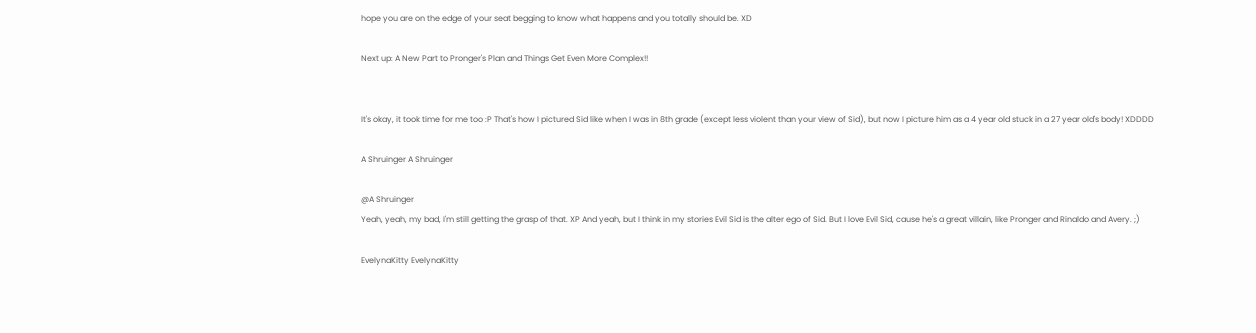hope you are on the edge of your seat begging to know what happens and you totally should be. XD

Next up: A New Part to Pronger's Plan and Things Get Even More Complex!!


It's okay, it took time for me too :P That's how I pictured Sid like when I was in 8th grade (except less violent than your view of Sid), but now I picture him as a 4 year old stuck in a 27 year old's body! XDDDD

A Shruinger A Shruinger

@A Shruinger
Yeah, yeah, my bad, I'm still getting the grasp of that. XP And yeah, but I think in my stories Evil Sid is the alter ego of Sid. But I love Evil Sid, cause he's a great villain, like Pronger and Rinaldo and Avery. ;)

EvelynaKitty EvelynaKitty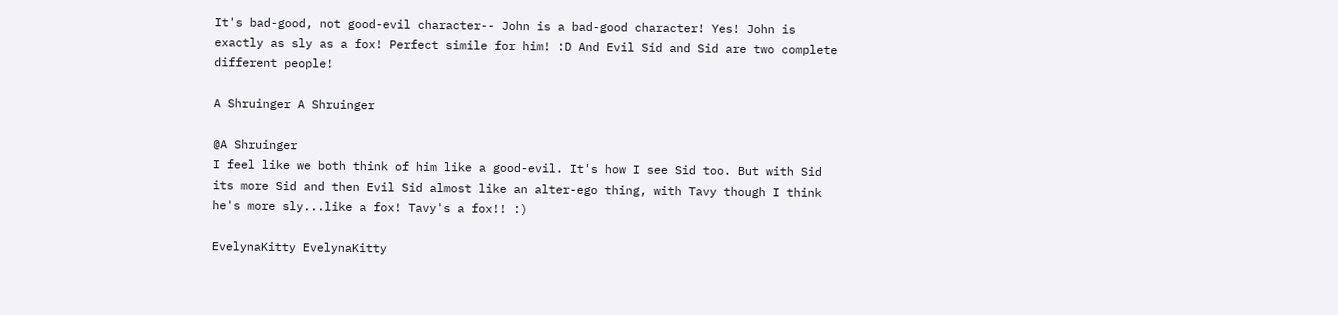It's bad-good, not good-evil character-- John is a bad-good character! Yes! John is exactly as sly as a fox! Perfect simile for him! :D And Evil Sid and Sid are two complete different people!

A Shruinger A Shruinger

@A Shruinger
I feel like we both think of him like a good-evil. It's how I see Sid too. But with Sid its more Sid and then Evil Sid almost like an alter-ego thing, with Tavy though I think he's more sly...like a fox! Tavy's a fox!! :)

EvelynaKitty EvelynaKitty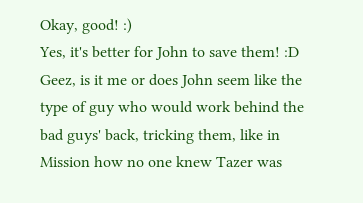Okay, good! :)
Yes, it's better for John to save them! :D Geez, is it me or does John seem like the type of guy who would work behind the bad guys' back, tricking them, like in Mission how no one knew Tazer was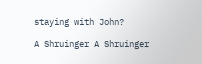staying with John?

A Shruinger A Shruinger